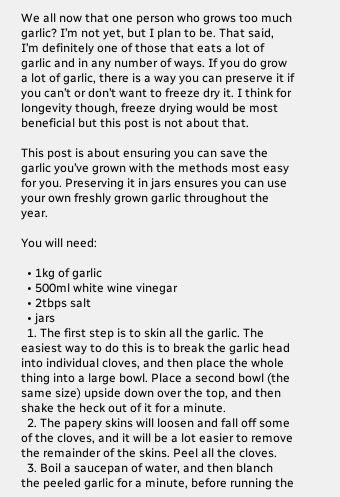We all now that one person who grows too much garlic? I’m not yet, but I plan to be. That said, I’m definitely one of those that eats a lot of garlic and in any number of ways. If you do grow a lot of garlic, there is a way you can preserve it if you can’t or don’t want to freeze dry it. I think for longevity though, freeze drying would be most beneficial but this post is not about that.

This post is about ensuring you can save the garlic you’ve grown with the methods most easy for you. Preserving it in jars ensures you can use your own freshly grown garlic throughout the year.

You will need:

  • 1kg of garlic
  • 500ml white wine vinegar
  • 2tbps salt
  • jars
  1. The first step is to skin all the garlic. The easiest way to do this is to break the garlic head into individual cloves, and then place the whole thing into a large bowl. Place a second bowl (the same size) upside down over the top, and then shake the heck out of it for a minute.
  2. The papery skins will loosen and fall off some of the cloves, and it will be a lot easier to remove the remainder of the skins. Peel all the cloves.
  3. Boil a saucepan of water, and then blanch the peeled garlic for a minute, before running the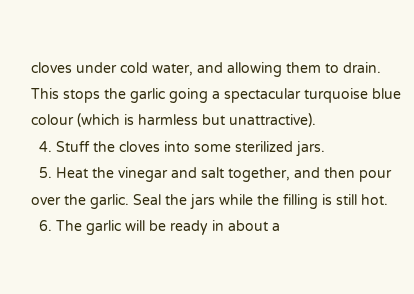cloves under cold water, and allowing them to drain. This stops the garlic going a spectacular turquoise blue colour (which is harmless but unattractive).
  4. Stuff the cloves into some sterilized jars.
  5. Heat the vinegar and salt together, and then pour over the garlic. Seal the jars while the filling is still hot.
  6. The garlic will be ready in about a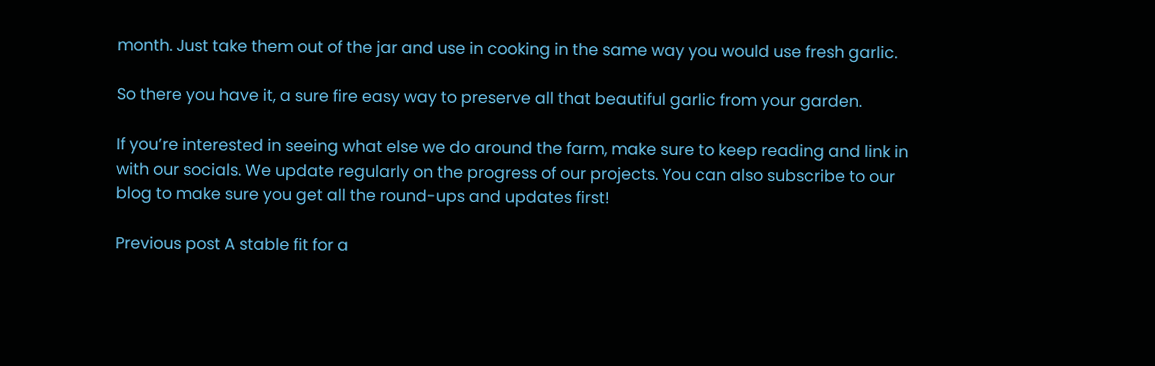month. Just take them out of the jar and use in cooking in the same way you would use fresh garlic.

So there you have it, a sure fire easy way to preserve all that beautiful garlic from your garden.

If you’re interested in seeing what else we do around the farm, make sure to keep reading and link in with our socials. We update regularly on the progress of our projects. You can also subscribe to our blog to make sure you get all the round-ups and updates first!

Previous post A stable fit for a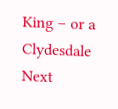King – or a Clydesdale
Next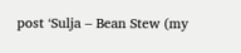post ‘Sulja – Bean Stew (my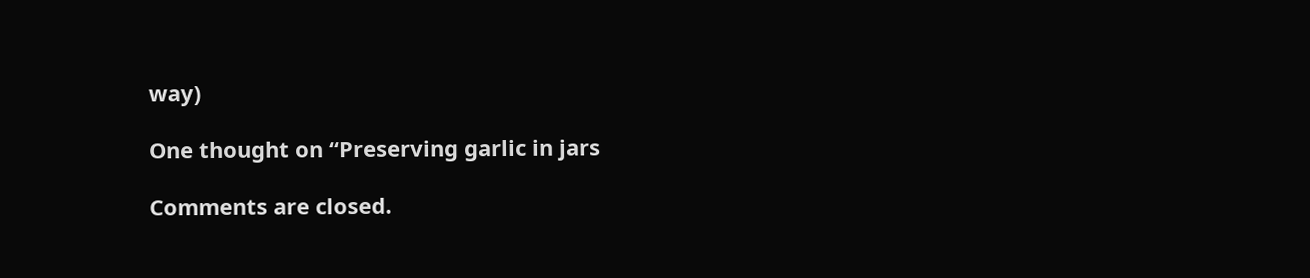way)

One thought on “Preserving garlic in jars

Comments are closed.